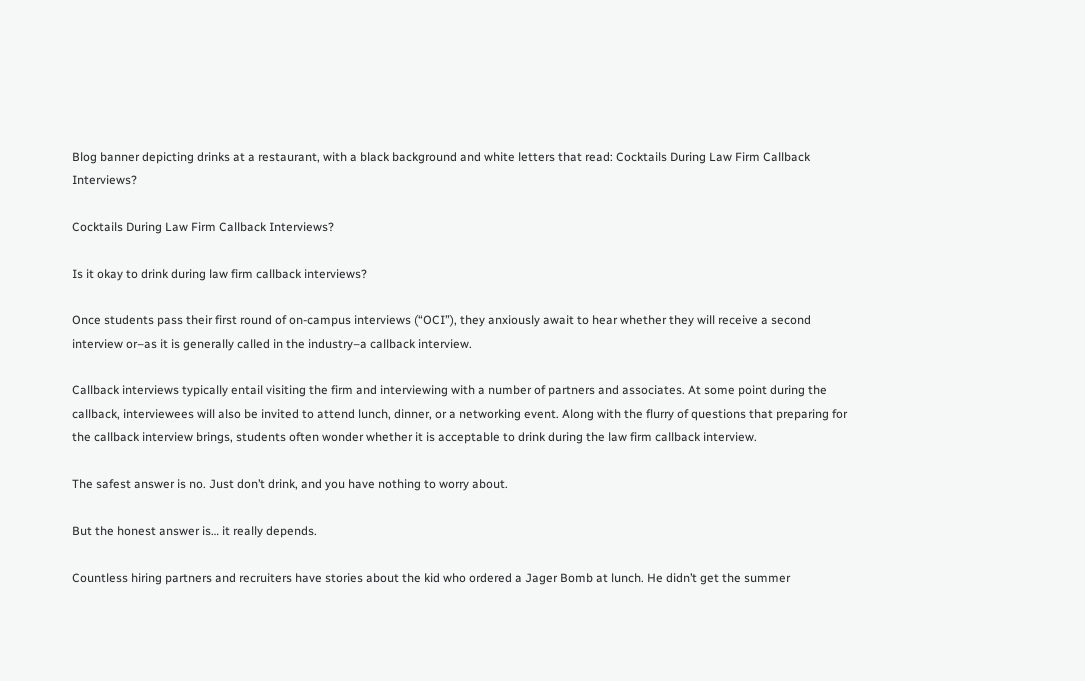Blog banner depicting drinks at a restaurant, with a black background and white letters that read: Cocktails During Law Firm Callback Interviews?

Cocktails During Law Firm Callback Interviews?

Is it okay to drink during law firm callback interviews?

Once students pass their first round of on-campus interviews (“OCI”), they anxiously await to hear whether they will receive a second interview or–as it is generally called in the industry–a callback interview.

Callback interviews typically entail visiting the firm and interviewing with a number of partners and associates. At some point during the callback, interviewees will also be invited to attend lunch, dinner, or a networking event. Along with the flurry of questions that preparing for the callback interview brings, students often wonder whether it is acceptable to drink during the law firm callback interview.

The safest answer is no. Just don’t drink, and you have nothing to worry about.

But the honest answer is… it really depends.

Countless hiring partners and recruiters have stories about the kid who ordered a Jager Bomb at lunch. He didn’t get the summer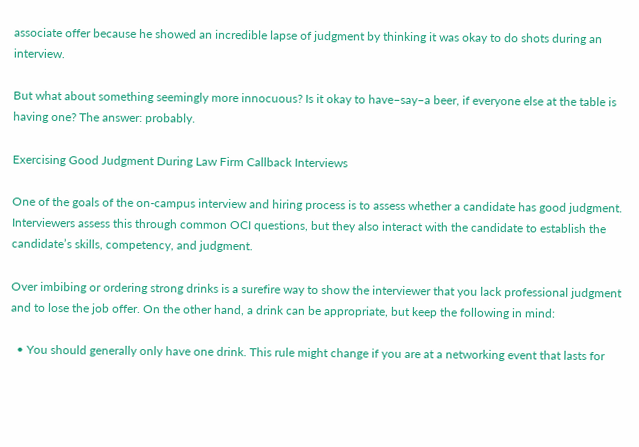associate offer because he showed an incredible lapse of judgment by thinking it was okay to do shots during an interview.

But what about something seemingly more innocuous? Is it okay to have–say–a beer, if everyone else at the table is having one? The answer: probably.

Exercising Good Judgment During Law Firm Callback Interviews

One of the goals of the on-campus interview and hiring process is to assess whether a candidate has good judgment. Interviewers assess this through common OCI questions, but they also interact with the candidate to establish the candidate’s skills, competency, and judgment.

Over imbibing or ordering strong drinks is a surefire way to show the interviewer that you lack professional judgment and to lose the job offer. On the other hand, a drink can be appropriate, but keep the following in mind:

  • You should generally only have one drink. This rule might change if you are at a networking event that lasts for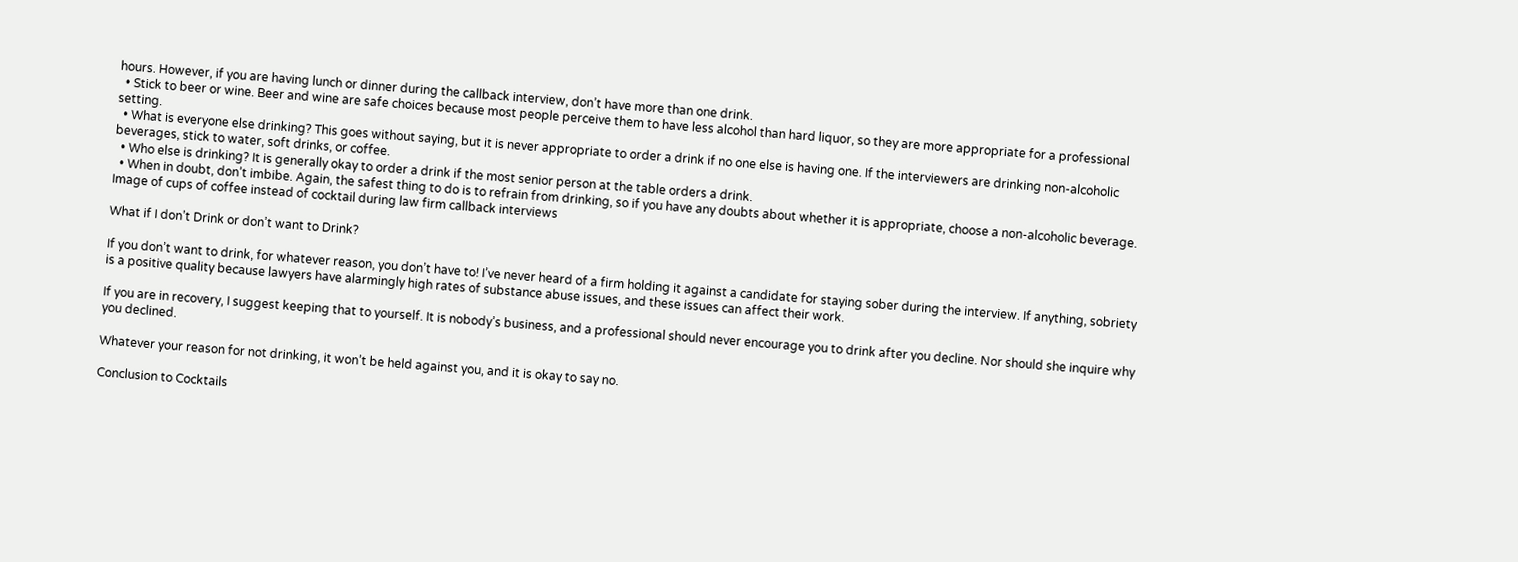hours. However, if you are having lunch or dinner during the callback interview, don’t have more than one drink.
  • Stick to beer or wine. Beer and wine are safe choices because most people perceive them to have less alcohol than hard liquor, so they are more appropriate for a professional setting.
  • What is everyone else drinking? This goes without saying, but it is never appropriate to order a drink if no one else is having one. If the interviewers are drinking non-alcoholic beverages, stick to water, soft drinks, or coffee.
  • Who else is drinking? It is generally okay to order a drink if the most senior person at the table orders a drink.
  • When in doubt, don’t imbibe. Again, the safest thing to do is to refrain from drinking, so if you have any doubts about whether it is appropriate, choose a non-alcoholic beverage.
Image of cups of coffee instead of cocktail during law firm callback interviews

What if I don’t Drink or don’t want to Drink?

If you don’t want to drink, for whatever reason, you don’t have to! I’ve never heard of a firm holding it against a candidate for staying sober during the interview. If anything, sobriety is a positive quality because lawyers have alarmingly high rates of substance abuse issues, and these issues can affect their work.

If you are in recovery, I suggest keeping that to yourself. It is nobody’s business, and a professional should never encourage you to drink after you decline. Nor should she inquire why you declined.

Whatever your reason for not drinking, it won’t be held against you, and it is okay to say no.

Conclusion to Cocktails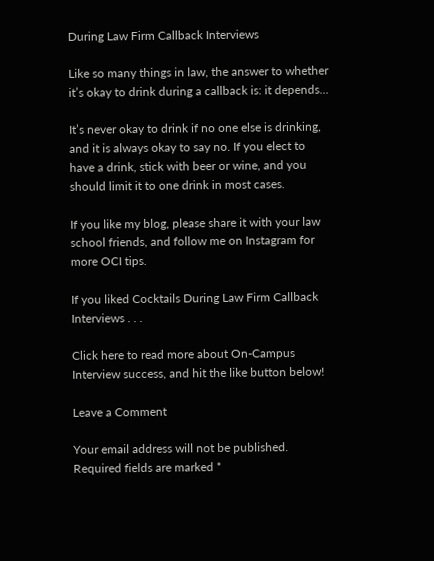During Law Firm Callback Interviews

Like so many things in law, the answer to whether it’s okay to drink during a callback is: it depends…

It’s never okay to drink if no one else is drinking, and it is always okay to say no. If you elect to have a drink, stick with beer or wine, and you should limit it to one drink in most cases.

If you like my blog, please share it with your law school friends, and follow me on Instagram for more OCI tips.

If you liked Cocktails During Law Firm Callback Interviews . . .

Click here to read more about On-Campus Interview success, and hit the like button below!

Leave a Comment

Your email address will not be published. Required fields are marked *